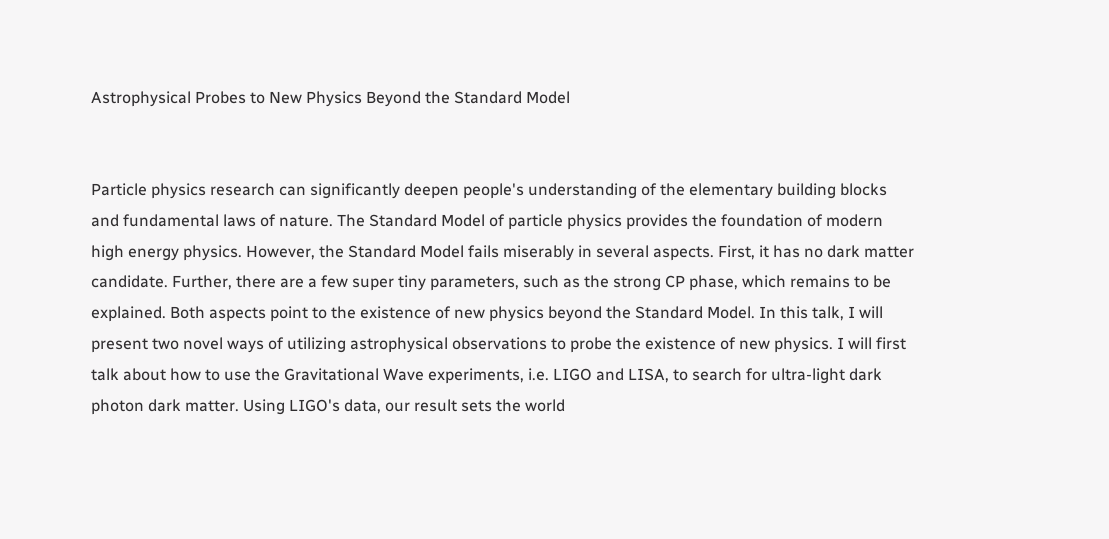Astrophysical Probes to New Physics Beyond the Standard Model


Particle physics research can significantly deepen people's understanding of the elementary building blocks and fundamental laws of nature. The Standard Model of particle physics provides the foundation of modern high energy physics. However, the Standard Model fails miserably in several aspects. First, it has no dark matter candidate. Further, there are a few super tiny parameters, such as the strong CP phase, which remains to be explained. Both aspects point to the existence of new physics beyond the Standard Model. In this talk, I will present two novel ways of utilizing astrophysical observations to probe the existence of new physics. I will first talk about how to use the Gravitational Wave experiments, i.e. LIGO and LISA, to search for ultra-light dark photon dark matter. Using LIGO's data, our result sets the world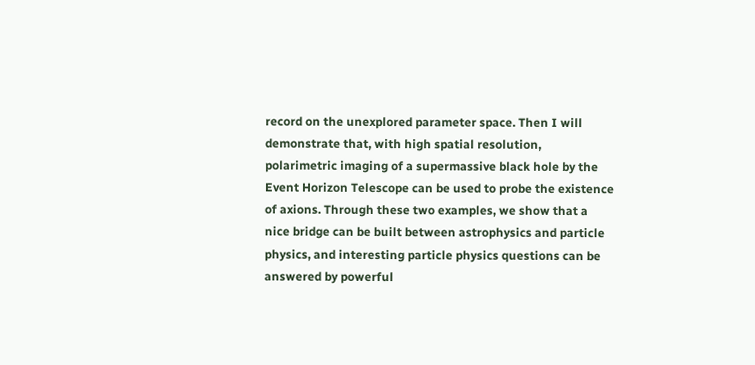record on the unexplored parameter space. Then I will demonstrate that, with high spatial resolution, polarimetric imaging of a supermassive black hole by the Event Horizon Telescope can be used to probe the existence of axions. Through these two examples, we show that a nice bridge can be built between astrophysics and particle physics, and interesting particle physics questions can be answered by powerful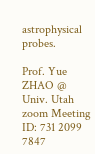astrophysical probes.

Prof. Yue ZHAO @ Univ. Utah
zoom Meeting ID: 731 2099 7847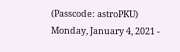(Passcode: astroPKU)
Monday, January 4, 2021 -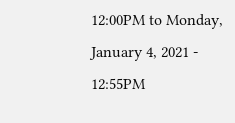12:00PM to Monday, January 4, 2021 - 12:55PM